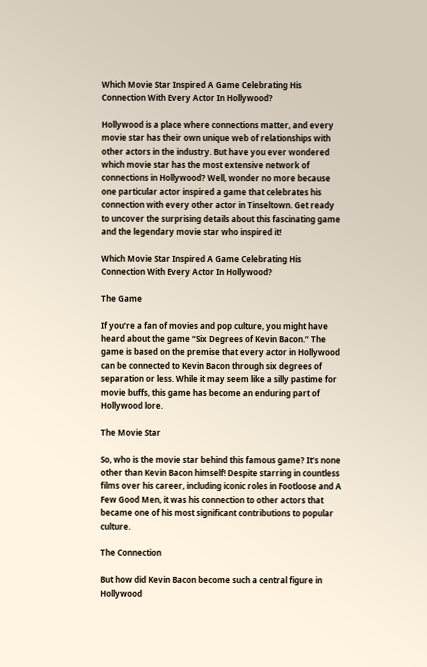Which Movie Star Inspired A Game Celebrating His Connection With Every Actor In Hollywood?

Hollywood is a place where connections matter, and every movie star has their own unique web of relationships with other actors in the industry. But have you ever wondered which movie star has the most extensive network of connections in Hollywood? Well, wonder no more because one particular actor inspired a game that celebrates his connection with every other actor in Tinseltown. Get ready to uncover the surprising details about this fascinating game and the legendary movie star who inspired it!

Which Movie Star Inspired A Game Celebrating His Connection With Every Actor In Hollywood?

The Game

If you’re a fan of movies and pop culture, you might have heard about the game “Six Degrees of Kevin Bacon.” The game is based on the premise that every actor in Hollywood can be connected to Kevin Bacon through six degrees of separation or less. While it may seem like a silly pastime for movie buffs, this game has become an enduring part of Hollywood lore.

The Movie Star

So, who is the movie star behind this famous game? It’s none other than Kevin Bacon himself! Despite starring in countless films over his career, including iconic roles in Footloose and A Few Good Men, it was his connection to other actors that became one of his most significant contributions to popular culture.

The Connection

But how did Kevin Bacon become such a central figure in Hollywood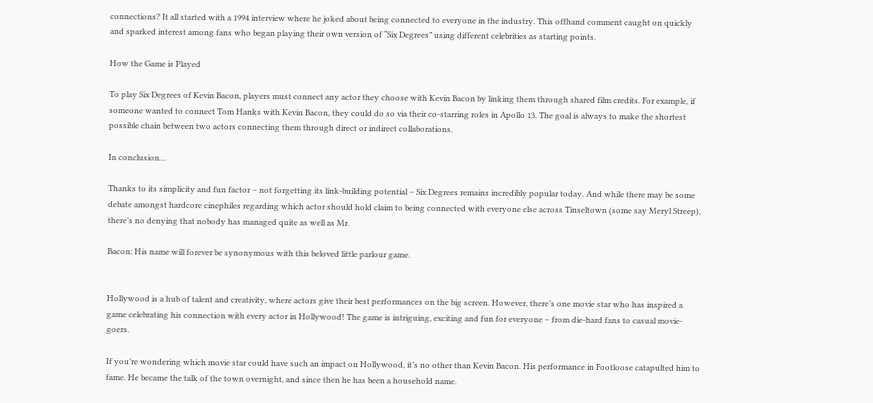connections? It all started with a 1994 interview where he joked about being connected to everyone in the industry. This offhand comment caught on quickly and sparked interest among fans who began playing their own version of “Six Degrees” using different celebrities as starting points.

How the Game is Played

To play Six Degrees of Kevin Bacon, players must connect any actor they choose with Kevin Bacon by linking them through shared film credits. For example, if someone wanted to connect Tom Hanks with Kevin Bacon, they could do so via their co-starring roles in Apollo 13. The goal is always to make the shortest possible chain between two actors connecting them through direct or indirect collaborations.

In conclusion…

Thanks to its simplicity and fun factor – not forgetting its link-building potential – Six Degrees remains incredibly popular today. And while there may be some debate amongst hardcore cinephiles regarding which actor should hold claim to being connected with everyone else across Tinseltown (some say Meryl Streep), there’s no denying that nobody has managed quite as well as Mr.

Bacon: His name will forever be synonymous with this beloved little parlour game.


Hollywood is a hub of talent and creativity, where actors give their best performances on the big screen. However, there’s one movie star who has inspired a game celebrating his connection with every actor in Hollywood! The game is intriguing, exciting and fun for everyone – from die-hard fans to casual movie-goers.

If you’re wondering which movie star could have such an impact on Hollywood, it’s no other than Kevin Bacon. His performance in Footloose catapulted him to fame. He became the talk of the town overnight, and since then he has been a household name.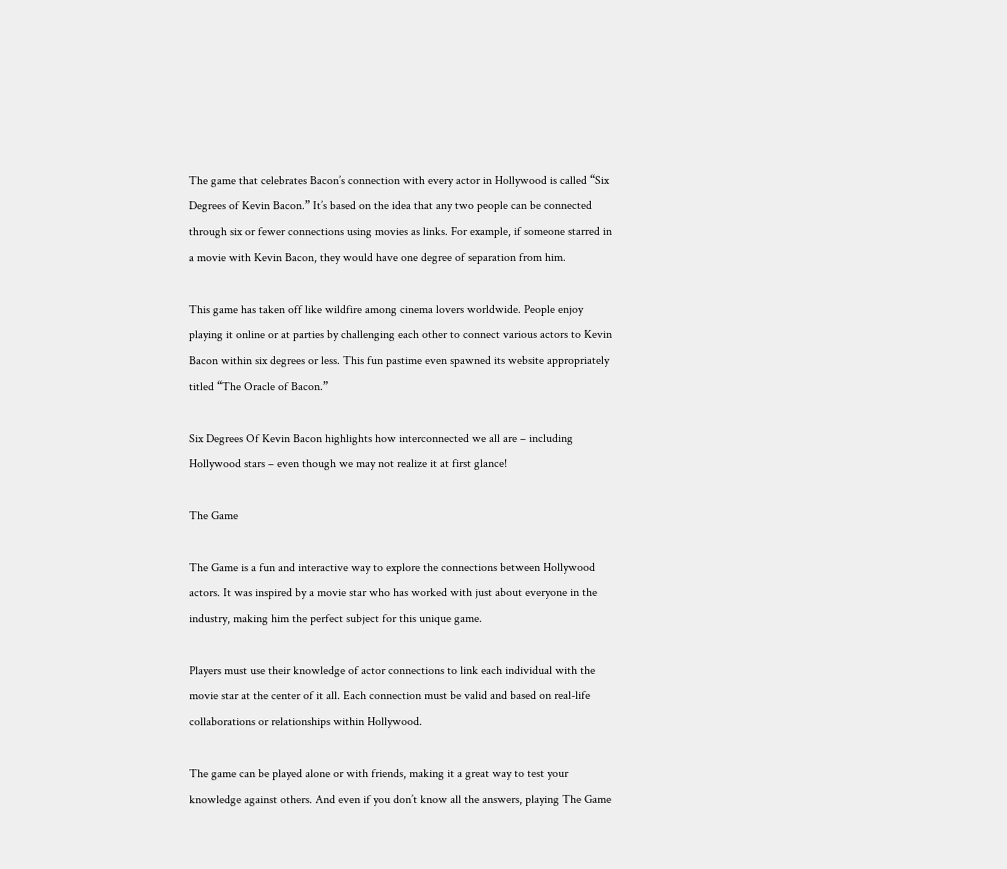The game that celebrates Bacon’s connection with every actor in Hollywood is called “Six Degrees of Kevin Bacon.” It’s based on the idea that any two people can be connected through six or fewer connections using movies as links. For example, if someone starred in a movie with Kevin Bacon, they would have one degree of separation from him.

This game has taken off like wildfire among cinema lovers worldwide. People enjoy playing it online or at parties by challenging each other to connect various actors to Kevin Bacon within six degrees or less. This fun pastime even spawned its website appropriately titled “The Oracle of Bacon.”

Six Degrees Of Kevin Bacon highlights how interconnected we all are – including Hollywood stars – even though we may not realize it at first glance!

The Game

The Game is a fun and interactive way to explore the connections between Hollywood actors. It was inspired by a movie star who has worked with just about everyone in the industry, making him the perfect subject for this unique game.

Players must use their knowledge of actor connections to link each individual with the movie star at the center of it all. Each connection must be valid and based on real-life collaborations or relationships within Hollywood.

The game can be played alone or with friends, making it a great way to test your knowledge against others. And even if you don’t know all the answers, playing The Game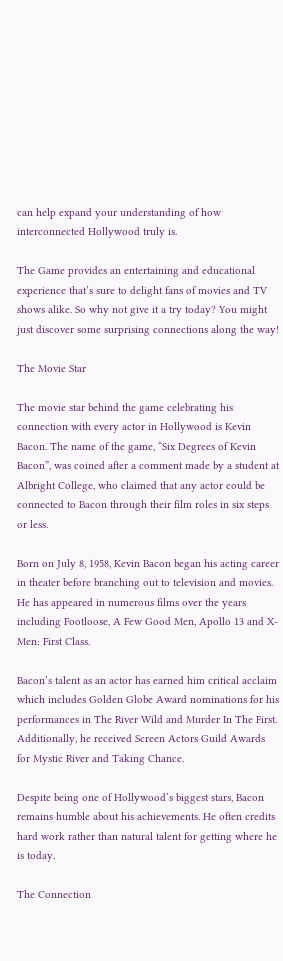can help expand your understanding of how interconnected Hollywood truly is.

The Game provides an entertaining and educational experience that’s sure to delight fans of movies and TV shows alike. So why not give it a try today? You might just discover some surprising connections along the way!

The Movie Star

The movie star behind the game celebrating his connection with every actor in Hollywood is Kevin Bacon. The name of the game, “Six Degrees of Kevin Bacon”, was coined after a comment made by a student at Albright College, who claimed that any actor could be connected to Bacon through their film roles in six steps or less.

Born on July 8, 1958, Kevin Bacon began his acting career in theater before branching out to television and movies. He has appeared in numerous films over the years including Footloose, A Few Good Men, Apollo 13 and X-Men: First Class.

Bacon’s talent as an actor has earned him critical acclaim which includes Golden Globe Award nominations for his performances in The River Wild and Murder In The First. Additionally, he received Screen Actors Guild Awards for Mystic River and Taking Chance.

Despite being one of Hollywood’s biggest stars, Bacon remains humble about his achievements. He often credits hard work rather than natural talent for getting where he is today.

The Connection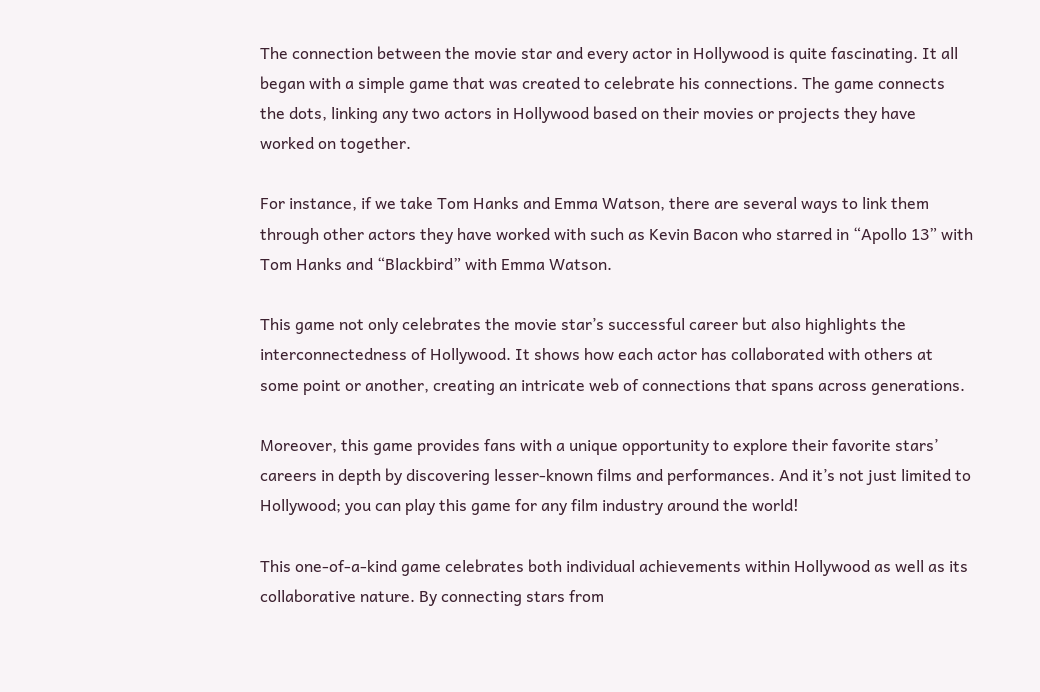The connection between the movie star and every actor in Hollywood is quite fascinating. It all began with a simple game that was created to celebrate his connections. The game connects the dots, linking any two actors in Hollywood based on their movies or projects they have worked on together.

For instance, if we take Tom Hanks and Emma Watson, there are several ways to link them through other actors they have worked with such as Kevin Bacon who starred in “Apollo 13” with Tom Hanks and “Blackbird” with Emma Watson.

This game not only celebrates the movie star’s successful career but also highlights the interconnectedness of Hollywood. It shows how each actor has collaborated with others at some point or another, creating an intricate web of connections that spans across generations.

Moreover, this game provides fans with a unique opportunity to explore their favorite stars’ careers in depth by discovering lesser-known films and performances. And it’s not just limited to Hollywood; you can play this game for any film industry around the world!

This one-of-a-kind game celebrates both individual achievements within Hollywood as well as its collaborative nature. By connecting stars from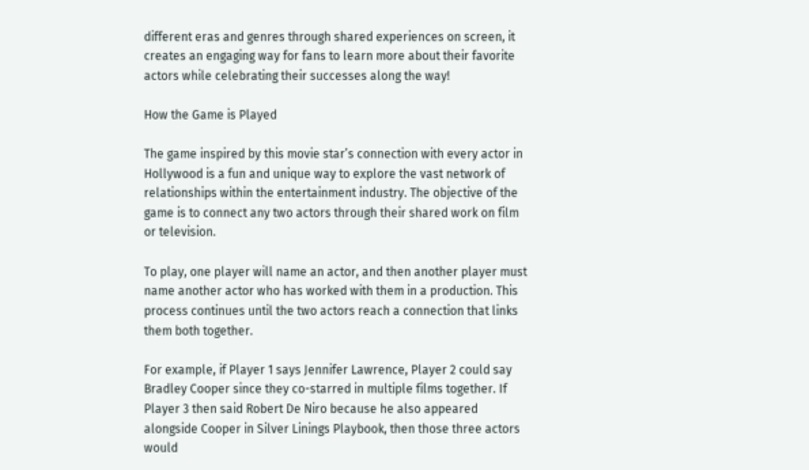different eras and genres through shared experiences on screen, it creates an engaging way for fans to learn more about their favorite actors while celebrating their successes along the way!

How the Game is Played

The game inspired by this movie star’s connection with every actor in Hollywood is a fun and unique way to explore the vast network of relationships within the entertainment industry. The objective of the game is to connect any two actors through their shared work on film or television.

To play, one player will name an actor, and then another player must name another actor who has worked with them in a production. This process continues until the two actors reach a connection that links them both together.

For example, if Player 1 says Jennifer Lawrence, Player 2 could say Bradley Cooper since they co-starred in multiple films together. If Player 3 then said Robert De Niro because he also appeared alongside Cooper in Silver Linings Playbook, then those three actors would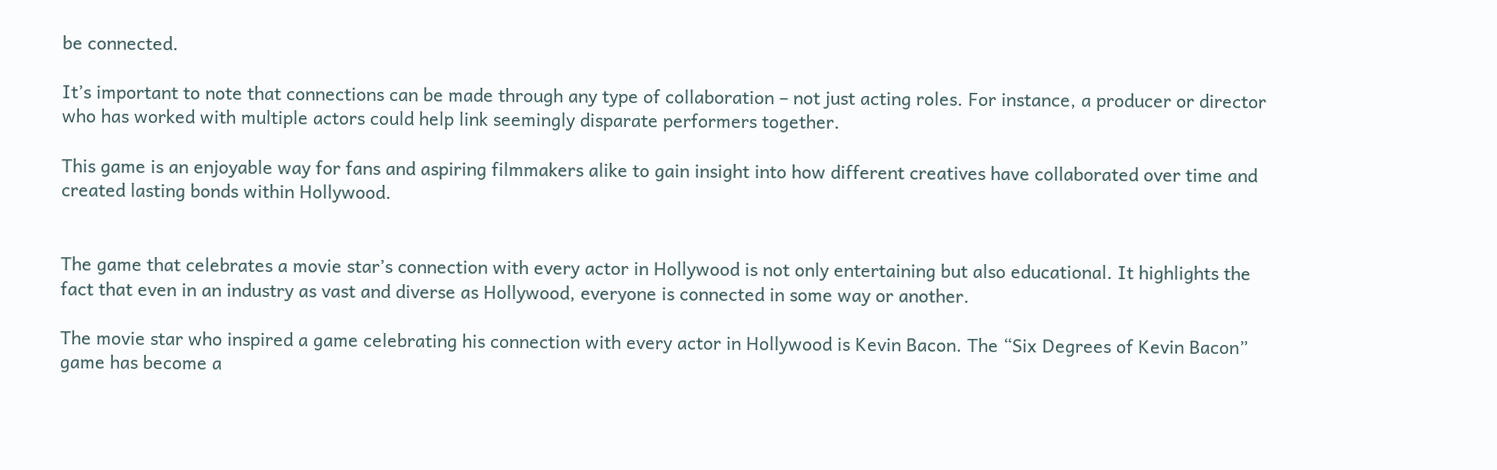be connected.

It’s important to note that connections can be made through any type of collaboration – not just acting roles. For instance, a producer or director who has worked with multiple actors could help link seemingly disparate performers together.

This game is an enjoyable way for fans and aspiring filmmakers alike to gain insight into how different creatives have collaborated over time and created lasting bonds within Hollywood.


The game that celebrates a movie star’s connection with every actor in Hollywood is not only entertaining but also educational. It highlights the fact that even in an industry as vast and diverse as Hollywood, everyone is connected in some way or another.

The movie star who inspired a game celebrating his connection with every actor in Hollywood is Kevin Bacon. The “Six Degrees of Kevin Bacon” game has become a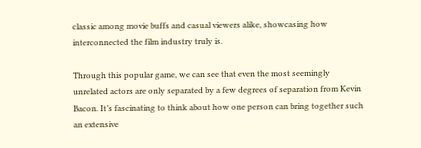classic among movie buffs and casual viewers alike, showcasing how interconnected the film industry truly is.

Through this popular game, we can see that even the most seemingly unrelated actors are only separated by a few degrees of separation from Kevin Bacon. It’s fascinating to think about how one person can bring together such an extensive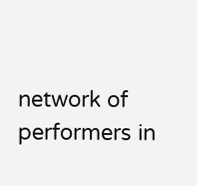network of performers in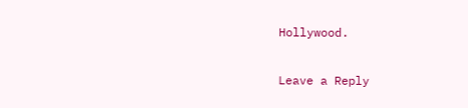Hollywood.

Leave a Reply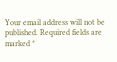Your email address will not be published. Required fields are marked *